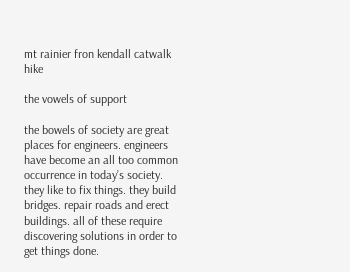mt rainier fron kendall catwalk hike

the vowels of support

the bowels of society are great places for engineers. engineers have become an all too common occurrence in today’s society. they like to fix things. they build bridges. repair roads and erect buildings. all of these require discovering solutions in order to get things done.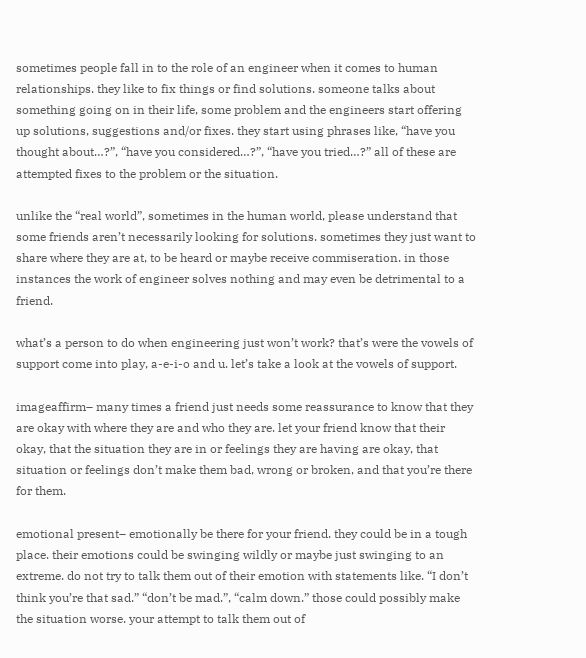sometimes people fall in to the role of an engineer when it comes to human relationships. they like to fix things or find solutions. someone talks about something going on in their life, some problem and the engineers start offering up solutions, suggestions and/or fixes. they start using phrases like, “have you thought about…?”, “have you considered…?”, “have you tried…?” all of these are attempted fixes to the problem or the situation.

unlike the “real world”, sometimes in the human world, please understand that some friends aren’t necessarily looking for solutions. sometimes they just want to share where they are at, to be heard or maybe receive commiseration. in those instances the work of engineer solves nothing and may even be detrimental to a friend.

what’s a person to do when engineering just won’t work? that’s were the vowels of support come into play, a-e-i-o and u. let’s take a look at the vowels of support.

imageaffirm– many times a friend just needs some reassurance to know that they are okay with where they are and who they are. let your friend know that their okay, that the situation they are in or feelings they are having are okay, that situation or feelings don’t make them bad, wrong or broken, and that you’re there for them.

emotional present– emotionally be there for your friend. they could be in a tough place. their emotions could be swinging wildly or maybe just swinging to an extreme. do not try to talk them out of their emotion with statements like. “I don’t think you’re that sad.” “don’t be mad.”, “calm down.” those could possibly make the situation worse. your attempt to talk them out of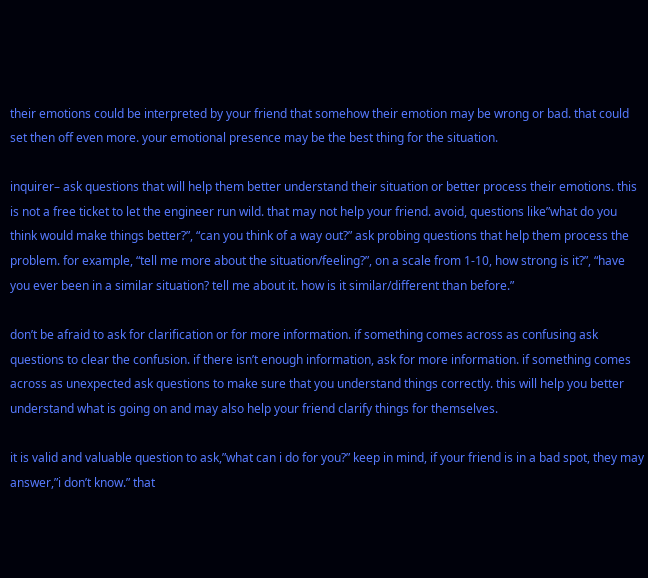their emotions could be interpreted by your friend that somehow their emotion may be wrong or bad. that could set then off even more. your emotional presence may be the best thing for the situation.

inquirer– ask questions that will help them better understand their situation or better process their emotions. this is not a free ticket to let the engineer run wild. that may not help your friend. avoid, questions like”what do you think would make things better?”, “can you think of a way out?” ask probing questions that help them process the problem. for example, “tell me more about the situation/feeling?”, on a scale from 1-10, how strong is it?”, “have you ever been in a similar situation? tell me about it. how is it similar/different than before.”

don’t be afraid to ask for clarification or for more information. if something comes across as confusing ask questions to clear the confusion. if there isn’t enough information, ask for more information. if something comes across as unexpected ask questions to make sure that you understand things correctly. this will help you better understand what is going on and may also help your friend clarify things for themselves.

it is valid and valuable question to ask,”what can i do for you?” keep in mind, if your friend is in a bad spot, they may answer,”i don’t know.” that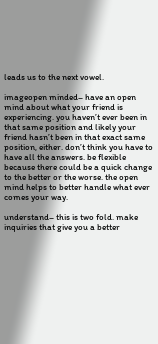leads us to the next vowel.

imageopen minded– have an open mind about what your friend is experiencing. you haven’t ever been in that same position and likely your friend hasn’t been in that exact same position, either. don’t think you have to have all the answers. be flexible because there could be a quick change to the better or the worse. the open mind helps to better handle what ever comes your way.

understand– this is two fold. make inquiries that give you a better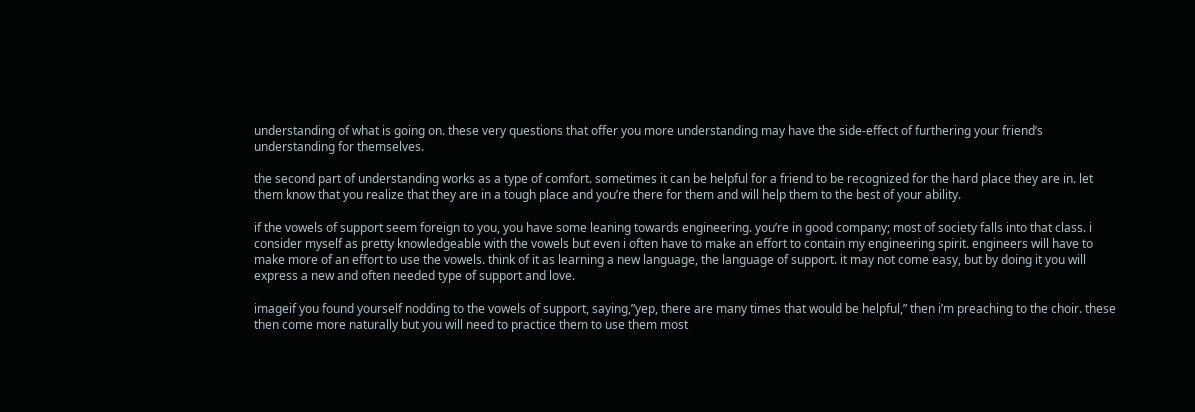understanding of what is going on. these very questions that offer you more understanding may have the side-effect of furthering your friend’s understanding for themselves.

the second part of understanding works as a type of comfort. sometimes it can be helpful for a friend to be recognized for the hard place they are in. let them know that you realize that they are in a tough place and you’re there for them and will help them to the best of your ability.

if the vowels of support seem foreign to you, you have some leaning towards engineering. you’re in good company; most of society falls into that class. i consider myself as pretty knowledgeable with the vowels but even i often have to make an effort to contain my engineering spirit. engineers will have to make more of an effort to use the vowels. think of it as learning a new language, the language of support. it may not come easy, but by doing it you will express a new and often needed type of support and love.

imageif you found yourself nodding to the vowels of support, saying,”yep, there are many times that would be helpful,” then i’m preaching to the choir. these then come more naturally but you will need to practice them to use them most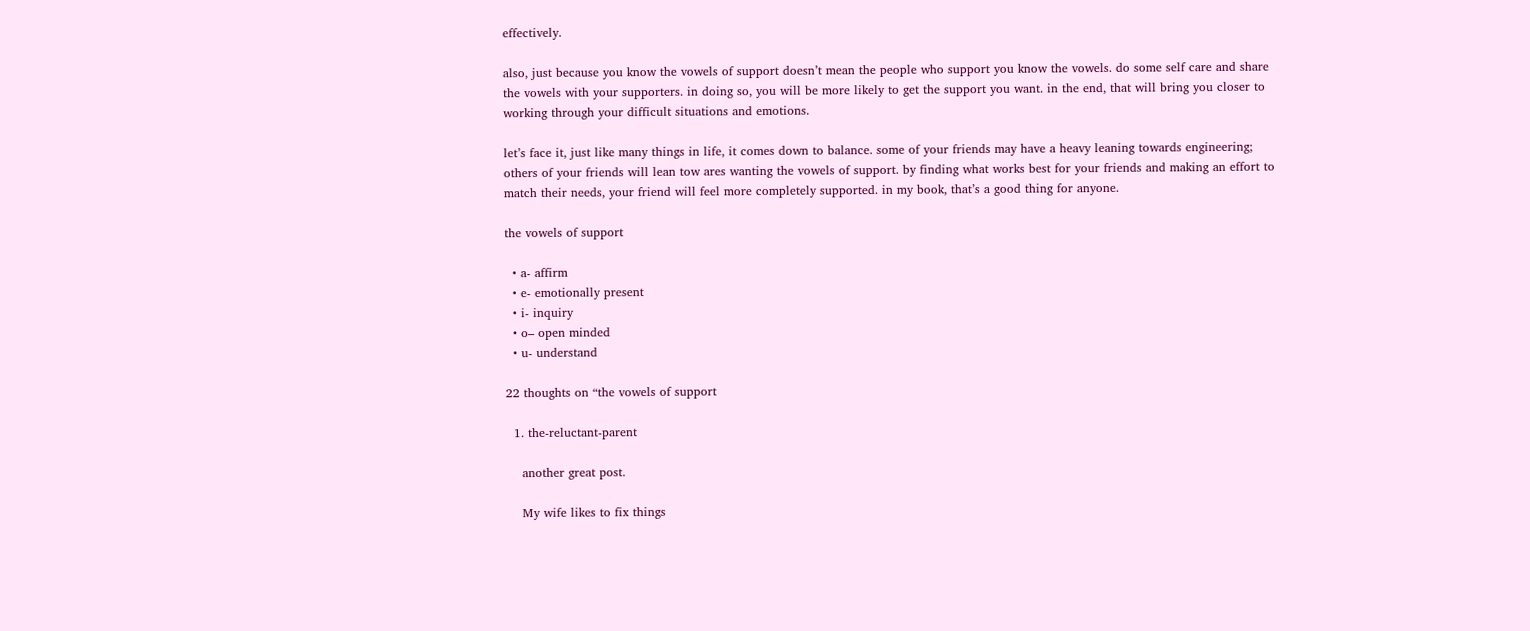effectively.

also, just because you know the vowels of support doesn’t mean the people who support you know the vowels. do some self care and share the vowels with your supporters. in doing so, you will be more likely to get the support you want. in the end, that will bring you closer to working through your difficult situations and emotions.

let’s face it, just like many things in life, it comes down to balance. some of your friends may have a heavy leaning towards engineering; others of your friends will lean tow ares wanting the vowels of support. by finding what works best for your friends and making an effort to match their needs, your friend will feel more completely supported. in my book, that’s a good thing for anyone.

the vowels of support

  • a- affirm
  • e- emotionally present
  • i- inquiry
  • o– open minded
  • u- understand

22 thoughts on “the vowels of support

  1. the-reluctant-parent

    another great post.

    My wife likes to fix things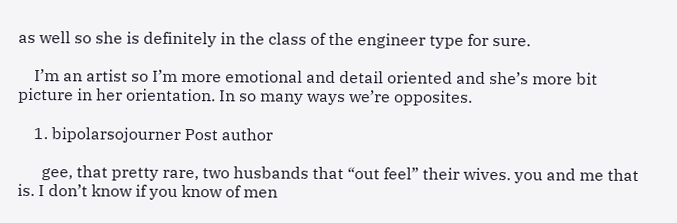as well so she is definitely in the class of the engineer type for sure.

    I’m an artist so I’m more emotional and detail oriented and she’s more bit picture in her orientation. In so many ways we’re opposites.

    1. bipolarsojourner Post author

      gee, that pretty rare, two husbands that “out feel” their wives. you and me that is. I don’t know if you know of men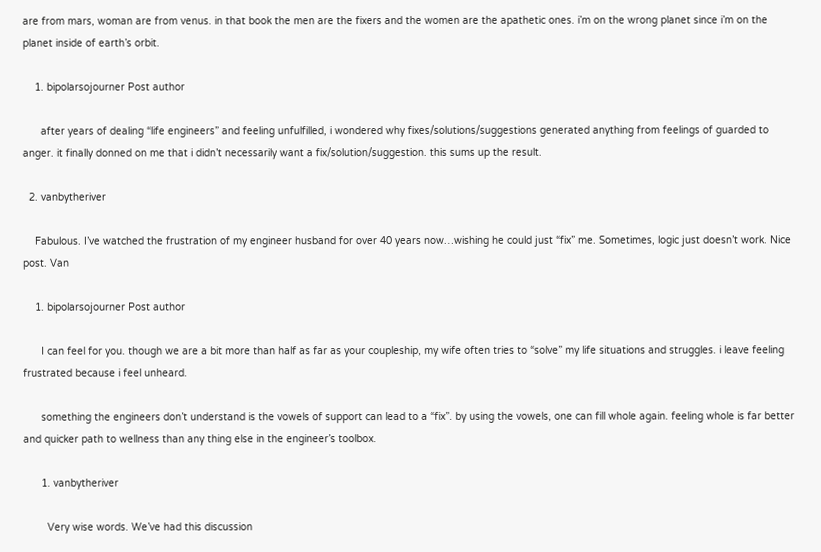are from mars, woman are from venus. in that book the men are the fixers and the women are the apathetic ones. i’m on the wrong planet since i’m on the planet inside of earth’s orbit.

    1. bipolarsojourner Post author

      after years of dealing “life engineers” and feeling unfulfilled, i wondered why fixes/solutions/suggestions generated anything from feelings of guarded to anger. it finally donned on me that i didn’t necessarily want a fix/solution/suggestion. this sums up the result.

  2. vanbytheriver

    Fabulous. I’ve watched the frustration of my engineer husband for over 40 years now…wishing he could just “fix” me. Sometimes, logic just doesn’t work. Nice post. Van

    1. bipolarsojourner Post author

      I can feel for you. though we are a bit more than half as far as your coupleship, my wife often tries to “solve” my life situations and struggles. i leave feeling frustrated because i feel unheard.

      something the engineers don’t understand is the vowels of support can lead to a “fix”. by using the vowels, one can fill whole again. feeling whole is far better and quicker path to wellness than any thing else in the engineer’s toolbox.

      1. vanbytheriver

        Very wise words. We’ve had this discussion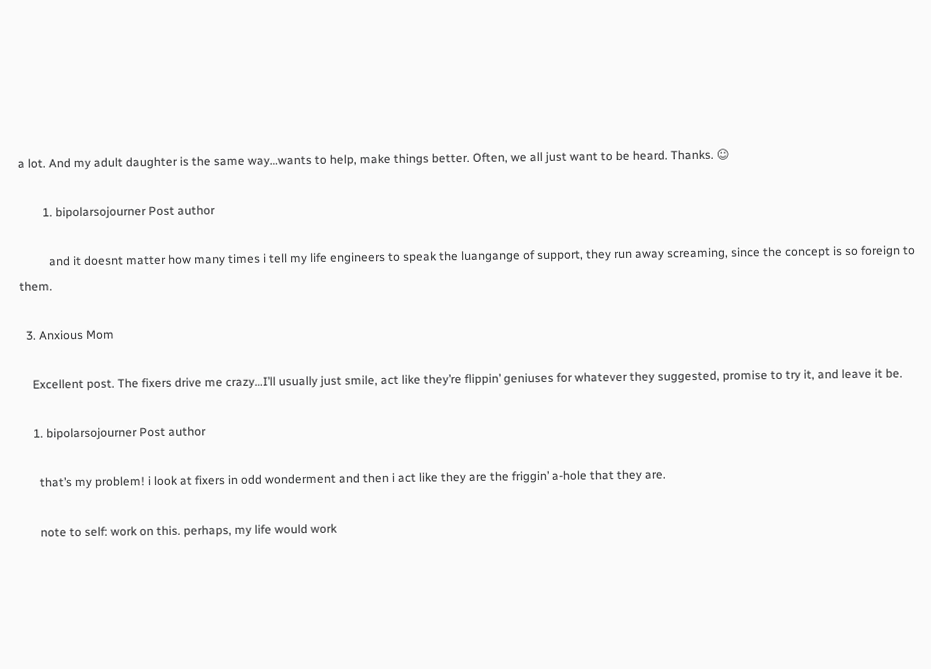a lot. And my adult daughter is the same way…wants to help, make things better. Often, we all just want to be heard. Thanks. ☺

        1. bipolarsojourner Post author

          and it doesnt matter how many times i tell my life engineers to speak the luangange of support, they run away screaming, since the concept is so foreign to them.

  3. Anxious Mom

    Excellent post. The fixers drive me crazy…I’ll usually just smile, act like they’re flippin’ geniuses for whatever they suggested, promise to try it, and leave it be.

    1. bipolarsojourner Post author

      that’s my problem! i look at fixers in odd wonderment and then i act like they are the friggin’ a-hole that they are.

      note to self: work on this. perhaps, my life would work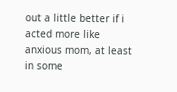out a little better if i acted more like anxious mom, at least in some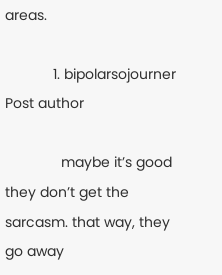areas.

            1. bipolarsojourner Post author

              maybe it’s good they don’t get the sarcasm. that way, they go away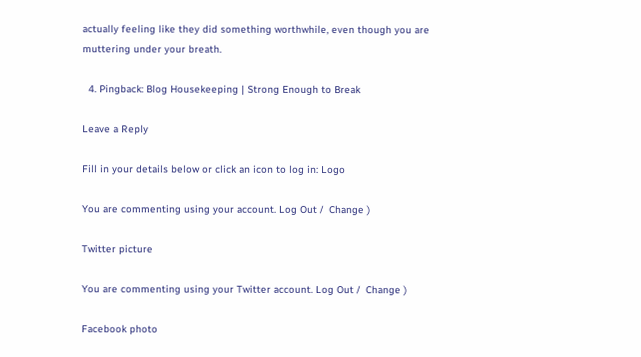actually feeling like they did something worthwhile, even though you are muttering under your breath.

  4. Pingback: Blog Housekeeping | Strong Enough to Break

Leave a Reply

Fill in your details below or click an icon to log in: Logo

You are commenting using your account. Log Out /  Change )

Twitter picture

You are commenting using your Twitter account. Log Out /  Change )

Facebook photo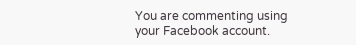You are commenting using your Facebook account.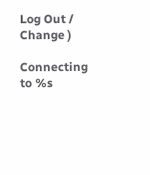Log Out /  Change )

Connecting to %s